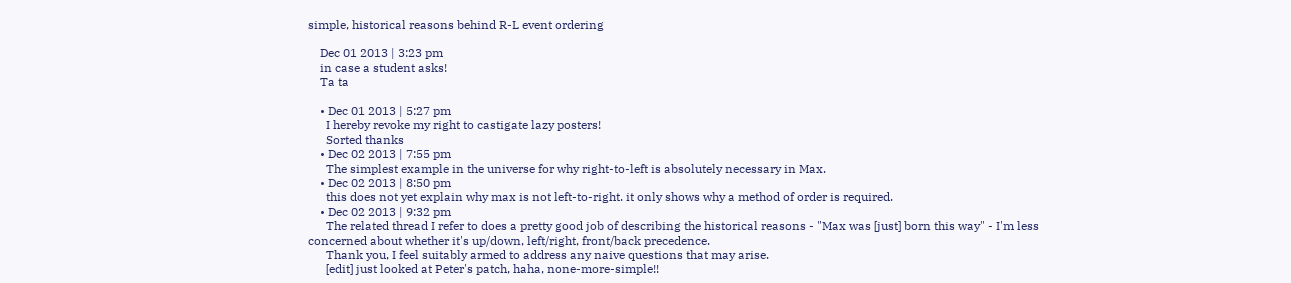simple, historical reasons behind R-L event ordering

    Dec 01 2013 | 3:23 pm
    in case a student asks!
    Ta ta

    • Dec 01 2013 | 5:27 pm
      I hereby revoke my right to castigate lazy posters!
      Sorted thanks
    • Dec 02 2013 | 7:55 pm
      The simplest example in the universe for why right-to-left is absolutely necessary in Max.
    • Dec 02 2013 | 8:50 pm
      this does not yet explain why max is not left-to-right. it only shows why a method of order is required.
    • Dec 02 2013 | 9:32 pm
      The related thread I refer to does a pretty good job of describing the historical reasons - "Max was [just] born this way" - I'm less concerned about whether it's up/down, left/right, front/back precedence.
      Thank you, I feel suitably armed to address any naive questions that may arise.
      [edit] just looked at Peter's patch, haha, none-more-simple!!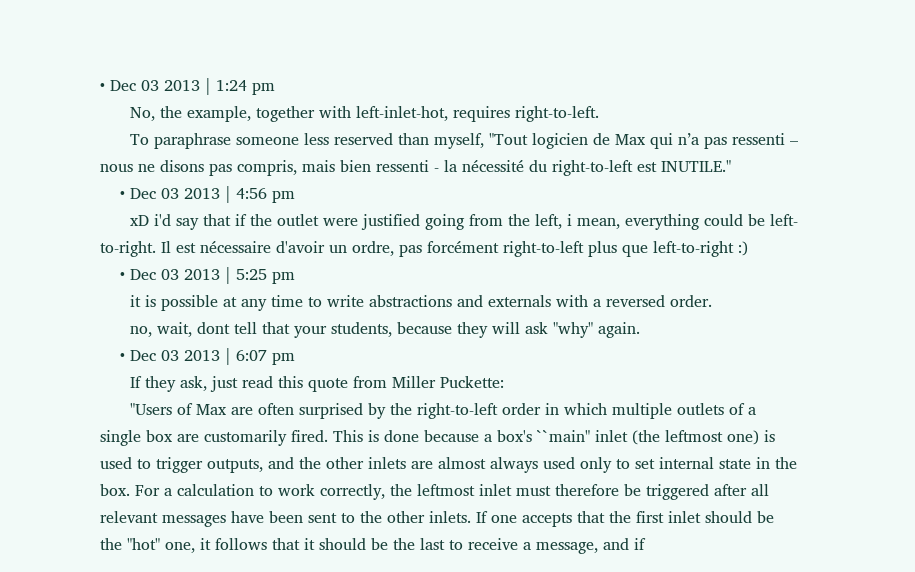• Dec 03 2013 | 1:24 pm
      No, the example, together with left-inlet-hot, requires right-to-left.
      To paraphrase someone less reserved than myself, "Tout logicien de Max qui n’a pas ressenti – nous ne disons pas compris, mais bien ressenti - la nécessité du right-to-left est INUTILE."
    • Dec 03 2013 | 4:56 pm
      xD i'd say that if the outlet were justified going from the left, i mean, everything could be left-to-right. Il est nécessaire d'avoir un ordre, pas forcément right-to-left plus que left-to-right :)
    • Dec 03 2013 | 5:25 pm
      it is possible at any time to write abstractions and externals with a reversed order.
      no, wait, dont tell that your students, because they will ask "why" again.
    • Dec 03 2013 | 6:07 pm
      If they ask, just read this quote from Miller Puckette:
      "Users of Max are often surprised by the right-to-left order in which multiple outlets of a single box are customarily fired. This is done because a box's ``main" inlet (the leftmost one) is used to trigger outputs, and the other inlets are almost always used only to set internal state in the box. For a calculation to work correctly, the leftmost inlet must therefore be triggered after all relevant messages have been sent to the other inlets. If one accepts that the first inlet should be the "hot" one, it follows that it should be the last to receive a message, and if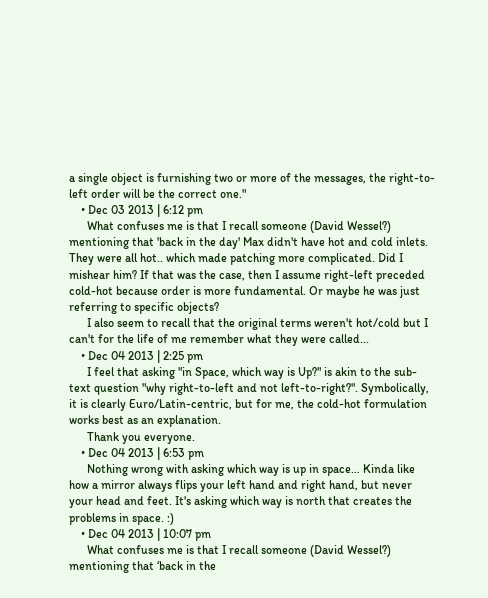a single object is furnishing two or more of the messages, the right-to-left order will be the correct one."
    • Dec 03 2013 | 6:12 pm
      What confuses me is that I recall someone (David Wessel?) mentioning that 'back in the day' Max didn't have hot and cold inlets. They were all hot.. which made patching more complicated. Did I mishear him? If that was the case, then I assume right-left preceded cold-hot because order is more fundamental. Or maybe he was just referring to specific objects?
      I also seem to recall that the original terms weren't hot/cold but I can't for the life of me remember what they were called...
    • Dec 04 2013 | 2:25 pm
      I feel that asking "in Space, which way is Up?" is akin to the sub-text question "why right-to-left and not left-to-right?". Symbolically, it is clearly Euro/Latin-centric, but for me, the cold-hot formulation works best as an explanation.
      Thank you everyone.
    • Dec 04 2013 | 6:53 pm
      Nothing wrong with asking which way is up in space… Kinda like how a mirror always flips your left hand and right hand, but never your head and feet. It's asking which way is north that creates the problems in space. :)
    • Dec 04 2013 | 10:07 pm
      What confuses me is that I recall someone (David Wessel?) mentioning that ‘back in the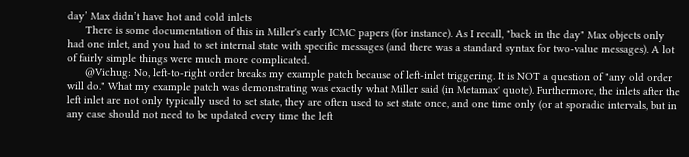day’ Max didn’t have hot and cold inlets
      There is some documentation of this in Miller's early ICMC papers (for instance). As I recall, "back in the day" Max objects only had one inlet, and you had to set internal state with specific messages (and there was a standard syntax for two-value messages). A lot of fairly simple things were much more complicated.
      @Vichug: No, left-to-right order breaks my example patch because of left-inlet triggering. It is NOT a question of "any old order will do." What my example patch was demonstrating was exactly what Miller said (in Metamax' quote). Furthermore, the inlets after the left inlet are not only typically used to set state, they are often used to set state once, and one time only (or at sporadic intervals, but in any case should not need to be updated every time the left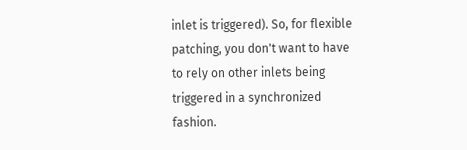inlet is triggered). So, for flexible patching, you don't want to have to rely on other inlets being triggered in a synchronized fashion.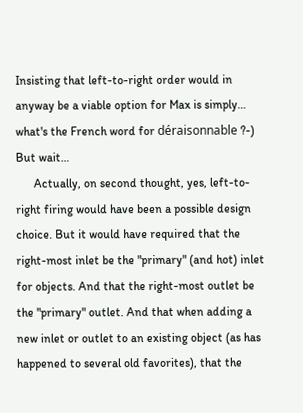Insisting that left-to-right order would in anyway be a viable option for Max is simply… what's the French word for déraisonnable ?-) But wait…
      Actually, on second thought, yes, left-to-right firing would have been a possible design choice. But it would have required that the right-most inlet be the "primary" (and hot) inlet for objects. And that the right-most outlet be the "primary" outlet. And that when adding a new inlet or outlet to an existing object (as has happened to several old favorites), that the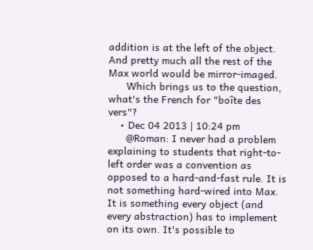addition is at the left of the object. And pretty much all the rest of the Max world would be mirror-imaged.
      Which brings us to the question, what's the French for "boîte des vers"?
    • Dec 04 2013 | 10:24 pm
      @Roman: I never had a problem explaining to students that right-to-left order was a convention as opposed to a hard-and-fast rule. It is not something hard-wired into Max. It is something every object (and every abstraction) has to implement on its own. It's possible to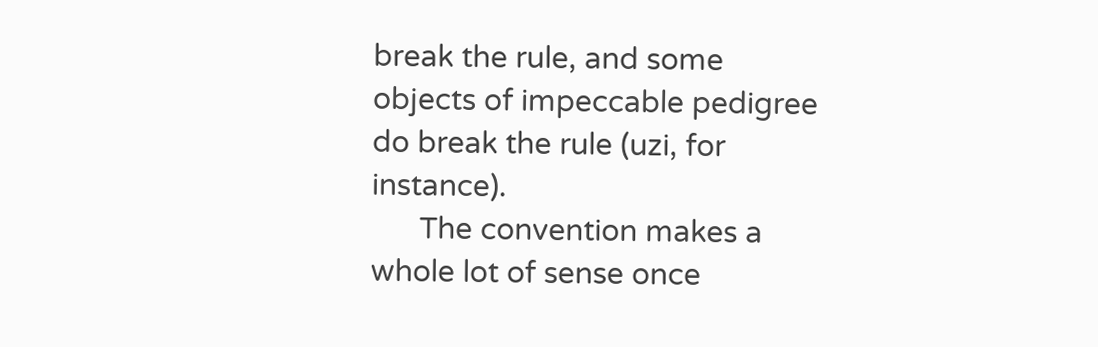break the rule, and some objects of impeccable pedigree do break the rule (uzi, for instance).
      The convention makes a whole lot of sense once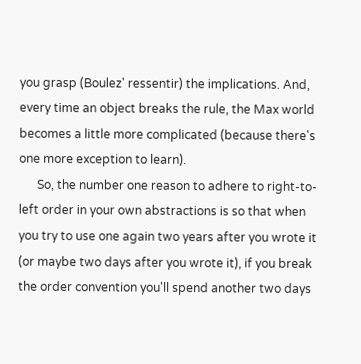you grasp (Boulez' ressentir) the implications. And, every time an object breaks the rule, the Max world becomes a little more complicated (because there's one more exception to learn).
      So, the number one reason to adhere to right-to-left order in your own abstractions is so that when you try to use one again two years after you wrote it (or maybe two days after you wrote it), if you break the order convention you'll spend another two days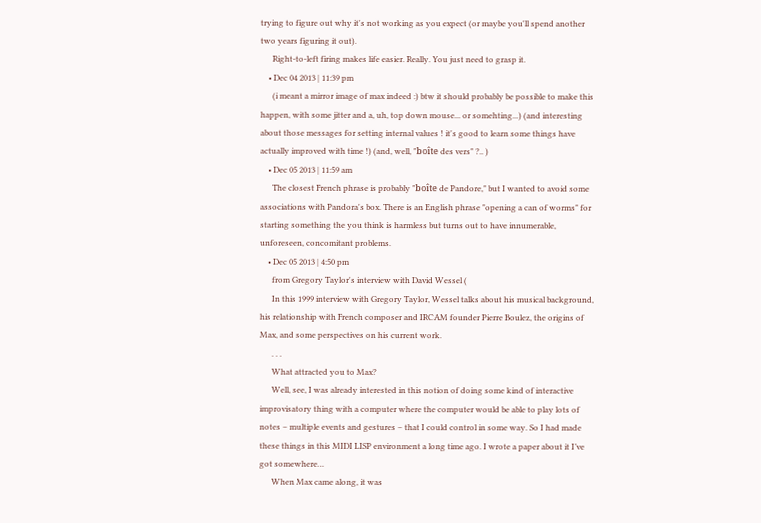trying to figure out why it's not working as you expect (or maybe you'll spend another two years figuring it out).
      Right-to-left firing makes life easier. Really. You just need to grasp it.
    • Dec 04 2013 | 11:39 pm
      (i meant a mirror image of max indeed :) btw it should probably be possible to make this happen, with some jitter and a, uh, top down mouse... or somehting...) (and interesting about those messages for setting internal values ! it's good to learn some things have actually improved with time !) (and, well, "boîte des vers" ?.. )
    • Dec 05 2013 | 11:59 am
      The closest French phrase is probably "boîte de Pandore," but I wanted to avoid some associations with Pandora's box. There is an English phrase "opening a can of worms" for starting something the you think is harmless but turns out to have innumerable, unforeseen, concomitant problems.
    • Dec 05 2013 | 4:50 pm
      from Gregory Taylor's interview with David Wessel (
      In this 1999 interview with Gregory Taylor, Wessel talks about his musical background, his relationship with French composer and IRCAM founder Pierre Boulez, the origins of Max, and some perspectives on his current work.
      . . .
      What attracted you to Max?
      Well, see, I was already interested in this notion of doing some kind of interactive improvisatory thing with a computer where the computer would be able to play lots of notes – multiple events and gestures – that I could control in some way. So I had made these things in this MIDI LISP environment a long time ago. I wrote a paper about it I’ve got somewhere…
      When Max came along, it was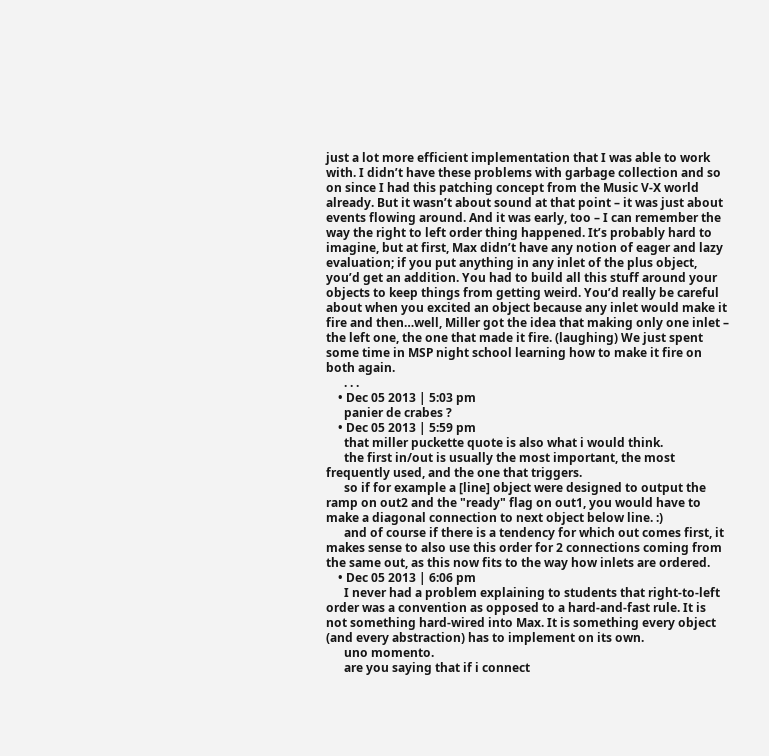just a lot more efficient implementation that I was able to work with. I didn’t have these problems with garbage collection and so on since I had this patching concept from the Music V-X world already. But it wasn’t about sound at that point – it was just about events flowing around. And it was early, too – I can remember the way the right to left order thing happened. It’s probably hard to imagine, but at first, Max didn’t have any notion of eager and lazy evaluation; if you put anything in any inlet of the plus object, you’d get an addition. You had to build all this stuff around your objects to keep things from getting weird. You’d really be careful about when you excited an object because any inlet would make it fire and then…well, Miller got the idea that making only one inlet – the left one, the one that made it fire. (laughing) We just spent some time in MSP night school learning how to make it fire on both again.
      . . .
    • Dec 05 2013 | 5:03 pm
      panier de crabes ?
    • Dec 05 2013 | 5:59 pm
      that miller puckette quote is also what i would think.
      the first in/out is usually the most important, the most frequently used, and the one that triggers.
      so if for example a [line] object were designed to output the ramp on out2 and the "ready" flag on out1, you would have to make a diagonal connection to next object below line. :)
      and of course if there is a tendency for which out comes first, it makes sense to also use this order for 2 connections coming from the same out, as this now fits to the way how inlets are ordered.
    • Dec 05 2013 | 6:06 pm
      I never had a problem explaining to students that right-to-left order was a convention as opposed to a hard-and-fast rule. It is not something hard-wired into Max. It is something every object (and every abstraction) has to implement on its own.
      uno momento.
      are you saying that if i connect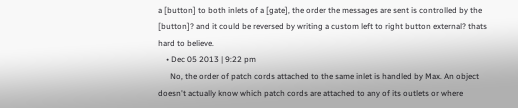a [button] to both inlets of a [gate], the order the messages are sent is controlled by the [button]? and it could be reversed by writing a custom left to right button external? thats hard to believe.
    • Dec 05 2013 | 9:22 pm
      No, the order of patch cords attached to the same inlet is handled by Max. An object doesn't actually know which patch cords are attached to any of its outlets or where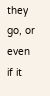they go, or even if it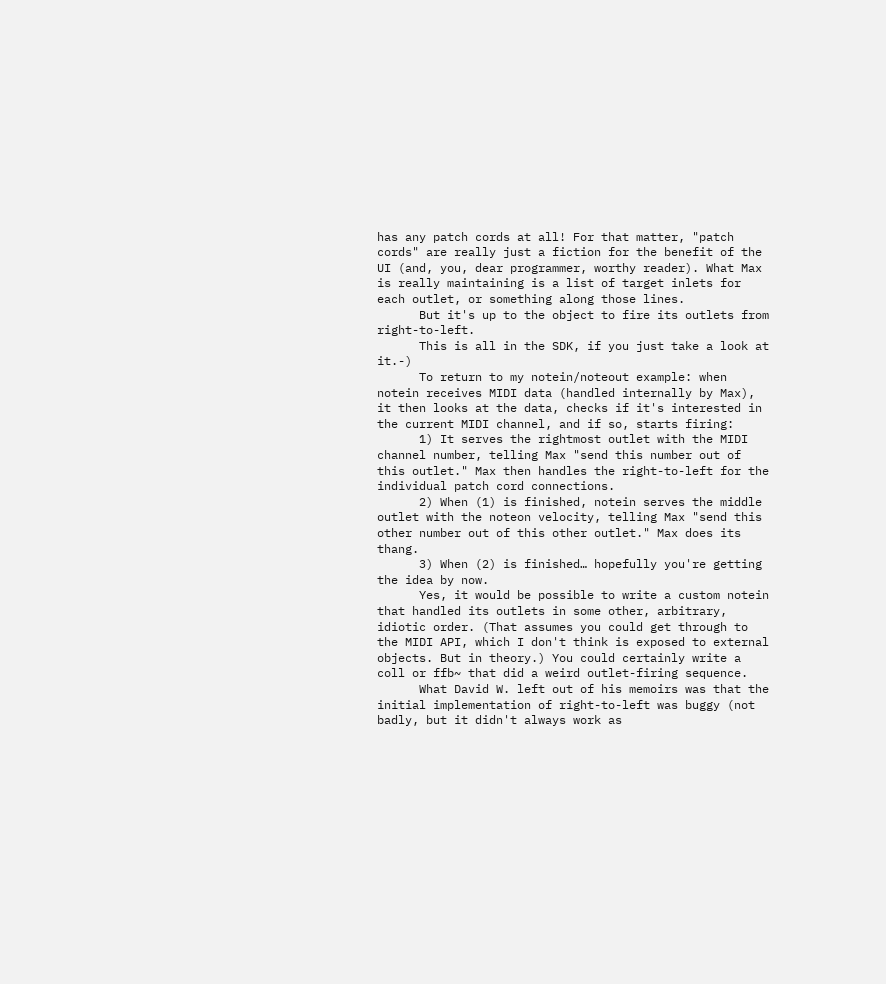has any patch cords at all! For that matter, "patch cords" are really just a fiction for the benefit of the UI (and, you, dear programmer, worthy reader). What Max is really maintaining is a list of target inlets for each outlet, or something along those lines.
      But it's up to the object to fire its outlets from right-to-left.
      This is all in the SDK, if you just take a look at it.-)
      To return to my notein/noteout example: when notein receives MIDI data (handled internally by Max), it then looks at the data, checks if it's interested in the current MIDI channel, and if so, starts firing:
      1) It serves the rightmost outlet with the MIDI channel number, telling Max "send this number out of this outlet." Max then handles the right-to-left for the individual patch cord connections.
      2) When (1) is finished, notein serves the middle outlet with the noteon velocity, telling Max "send this other number out of this other outlet." Max does its thang.
      3) When (2) is finished… hopefully you're getting the idea by now.
      Yes, it would be possible to write a custom notein that handled its outlets in some other, arbitrary, idiotic order. (That assumes you could get through to the MIDI API, which I don't think is exposed to external objects. But in theory.) You could certainly write a coll or ffb~ that did a weird outlet-firing sequence.
      What David W. left out of his memoirs was that the initial implementation of right-to-left was buggy (not badly, but it didn't always work as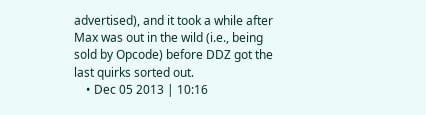advertised), and it took a while after Max was out in the wild (i.e., being sold by Opcode) before DDZ got the last quirks sorted out.
    • Dec 05 2013 | 10:16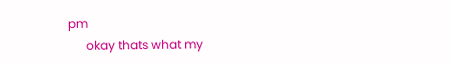pm
      okay thats what my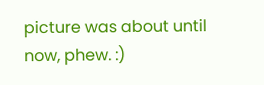picture was about until now, phew. :)